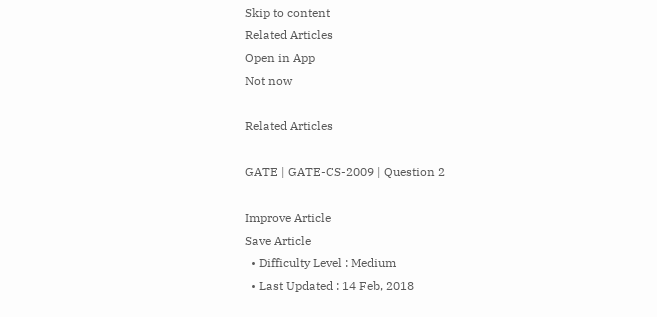Skip to content
Related Articles
Open in App
Not now

Related Articles

GATE | GATE-CS-2009 | Question 2

Improve Article
Save Article
  • Difficulty Level : Medium
  • Last Updated : 14 Feb, 2018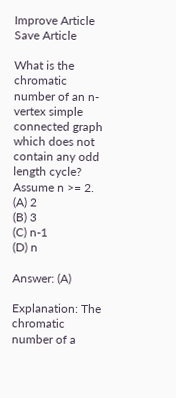Improve Article
Save Article

What is the chromatic number of an n-vertex simple connected graph which does not contain any odd length cycle? Assume n >= 2.
(A) 2
(B) 3
(C) n-1
(D) n

Answer: (A)

Explanation: The chromatic number of a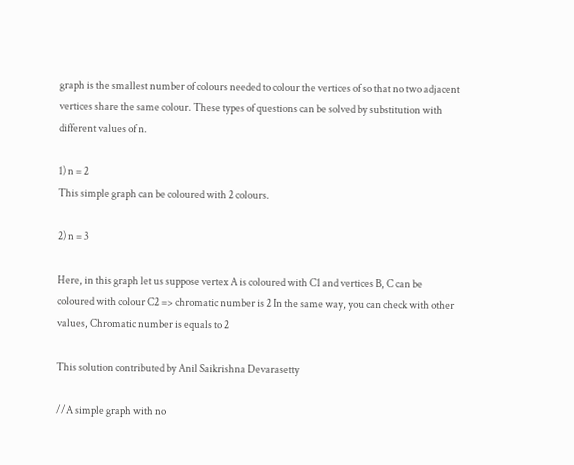graph is the smallest number of colours needed to colour the vertices of so that no two adjacent vertices share the same colour. These types of questions can be solved by substitution with different values of n.

1) n = 2
This simple graph can be coloured with 2 colours.

2) n = 3

Here, in this graph let us suppose vertex A is coloured with C1 and vertices B, C can be coloured with colour C2 => chromatic number is 2 In the same way, you can check with other values, Chromatic number is equals to 2

This solution contributed by Anil Saikrishna Devarasetty

//A simple graph with no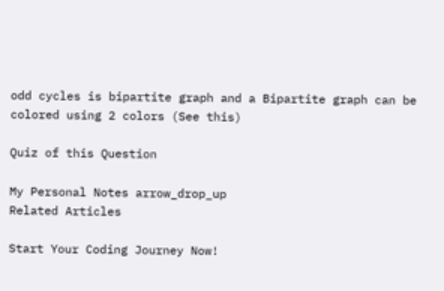odd cycles is bipartite graph and a Bipartite graph can be colored using 2 colors (See this)

Quiz of this Question

My Personal Notes arrow_drop_up
Related Articles

Start Your Coding Journey Now!